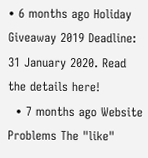• 6 months ago Holiday Giveaway 2019 Deadline: 31 January 2020. Read the details here!
  • 7 months ago Website Problems The "like"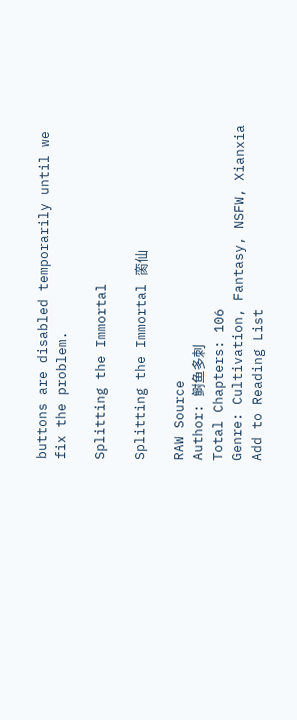buttons are disabled temporarily until we fix the problem.

Splitting the Immortal

Splitting the Immortal 脔仙

RAW Source
Author: 鲥鱼多刺
Total Chapters: 106
Genre: Cultivation, Fantasy, NSFW, Xianxia
Add to Reading List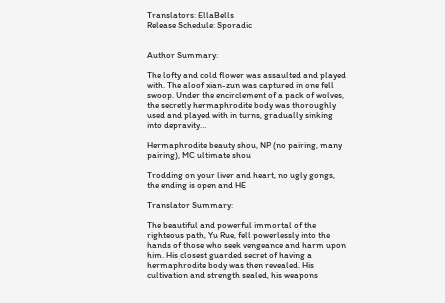Translators: EllaBells
Release Schedule: Sporadic


Author Summary:

The lofty and cold flower was assaulted and played with. The aloof xian-zun was captured in one fell swoop. Under the encirclement of a pack of wolves, the secretly hermaphrodite body was thoroughly used and played with in turns, gradually sinking into depravity…

Hermaphrodite beauty shou, NP (no pairing, many pairing), MC ultimate shou

Trodding on your liver and heart, no ugly gongs, the ending is open and HE

Translator Summary:

The beautiful and powerful immortal of the righteous path, Yu Rue, fell powerlessly into the hands of those who seek vengeance and harm upon him. His closest guarded secret of having a hermaphrodite body was then revealed. His cultivation and strength sealed, his weapons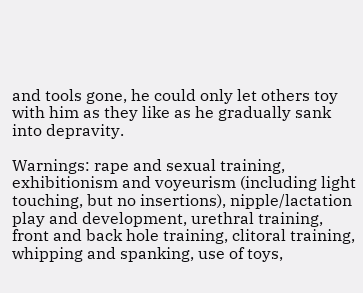and tools gone, he could only let others toy with him as they like as he gradually sank into depravity.

Warnings: rape and sexual training, exhibitionism and voyeurism (including light touching, but no insertions), nipple/lactation play and development, urethral training, front and back hole training, clitoral training, whipping and spanking, use of toys,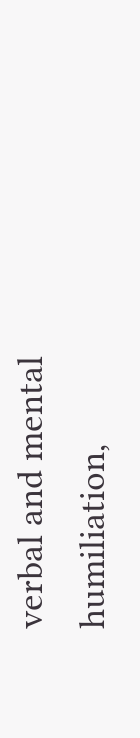verbal and mental humiliation,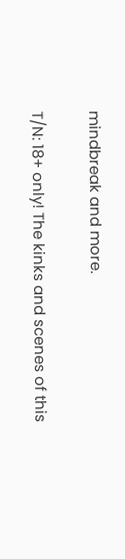mindbreak and more.

T/N: 18+ only! The kinks and scenes of this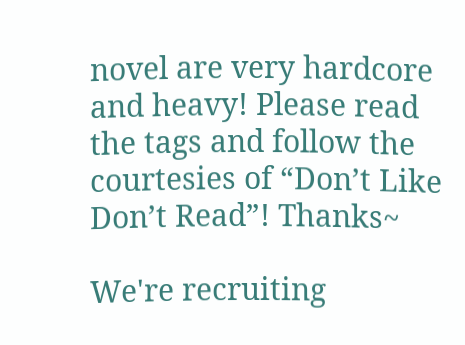novel are very hardcore and heavy! Please read the tags and follow the courtesies of “Don’t Like Don’t Read”! Thanks~

We're recruiting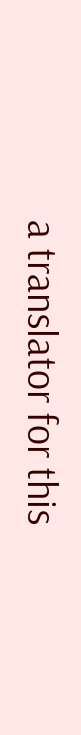a translator for this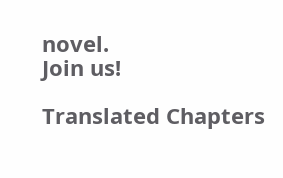novel.
Join us!

Translated Chapters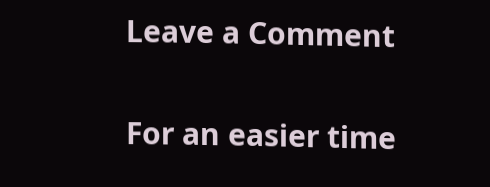Leave a Comment

For an easier time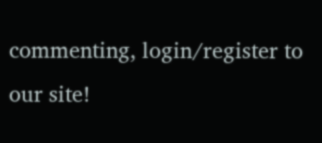commenting, login/register to our site!